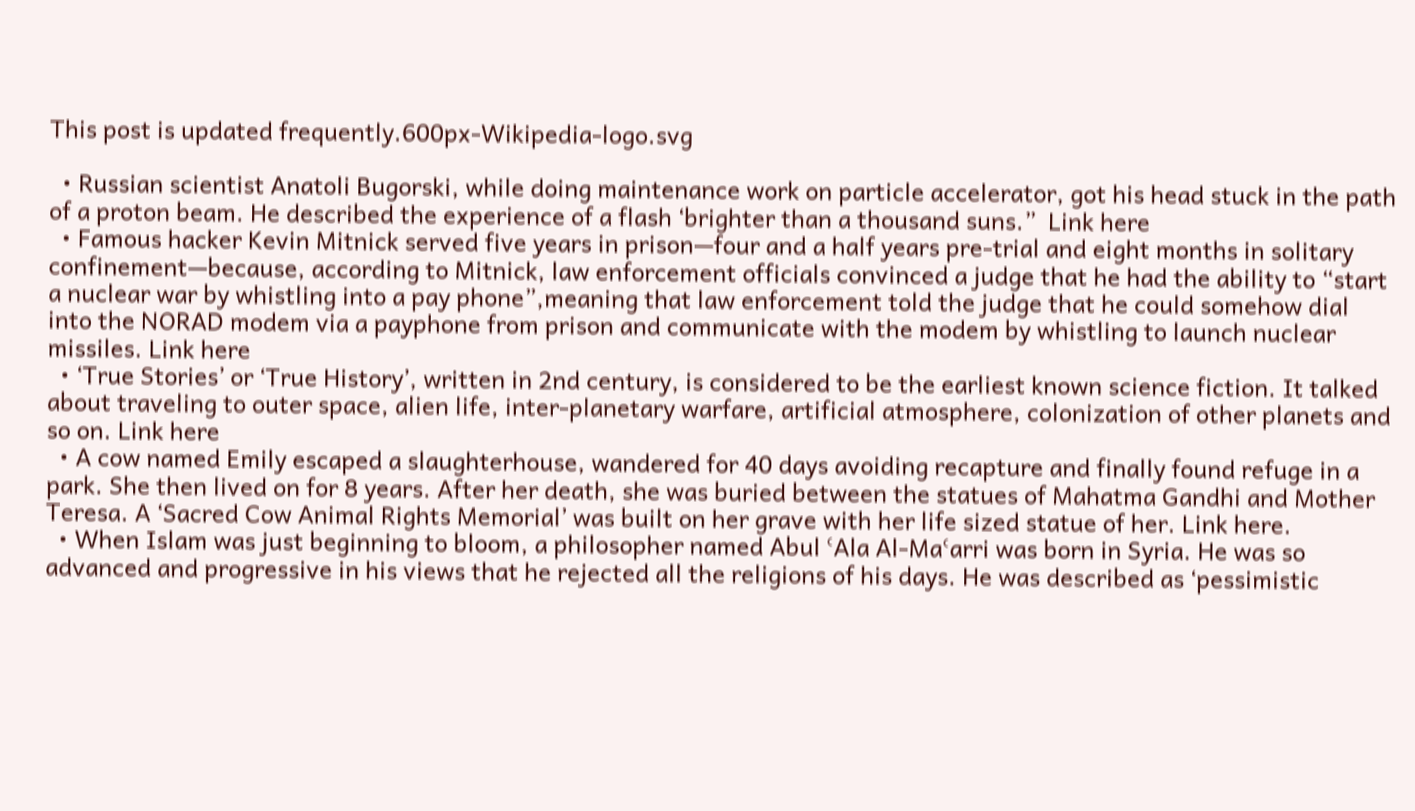This post is updated frequently.600px-Wikipedia-logo.svg

  • Russian scientist Anatoli Bugorski, while doing maintenance work on particle accelerator, got his head stuck in the path of a proton beam. He described the experience of a flash ‘brighter than a thousand suns.”  Link here
  • Famous hacker Kevin Mitnick served five years in prison—four and a half years pre-trial and eight months in solitary confinement—because, according to Mitnick, law enforcement officials convinced a judge that he had the ability to “start a nuclear war by whistling into a pay phone”,meaning that law enforcement told the judge that he could somehow dial into the NORAD modem via a payphone from prison and communicate with the modem by whistling to launch nuclear missiles. Link here
  • ‘True Stories’ or ‘True History’, written in 2nd century, is considered to be the earliest known science fiction. It talked about traveling to outer space, alien life, inter-planetary warfare, artificial atmosphere, colonization of other planets and so on. Link here
  • A cow named Emily escaped a slaughterhouse, wandered for 40 days avoiding recapture and finally found refuge in a park. She then lived on for 8 years. After her death, she was buried between the statues of Mahatma Gandhi and Mother Teresa. A ‘Sacred Cow Animal Rights Memorial’ was built on her grave with her life sized statue of her. Link here.
  • When Islam was just beginning to bloom, a philosopher named Abul ʿAla Al-Maʿarri was born in Syria. He was so advanced and progressive in his views that he rejected all the religions of his days. He was described as ‘pessimistic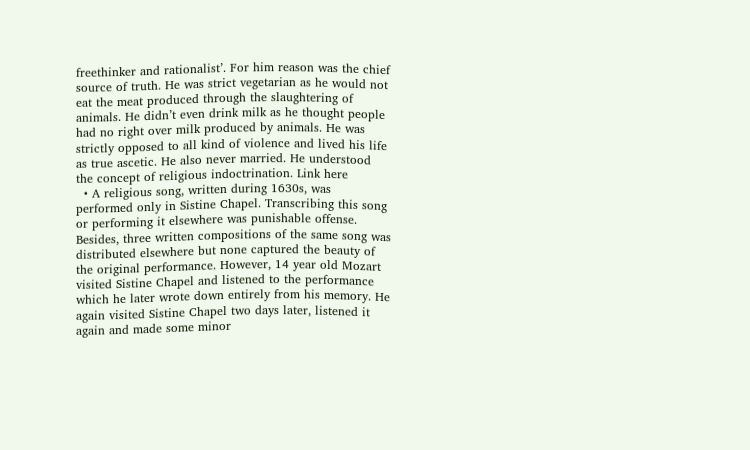freethinker and rationalist’. For him reason was the chief source of truth. He was strict vegetarian as he would not eat the meat produced through the slaughtering of animals. He didn’t even drink milk as he thought people had no right over milk produced by animals. He was strictly opposed to all kind of violence and lived his life as true ascetic. He also never married. He understood the concept of religious indoctrination. Link here
  • A religious song, written during 1630s, was performed only in Sistine Chapel. Transcribing this song or performing it elsewhere was punishable offense. Besides, three written compositions of the same song was distributed elsewhere but none captured the beauty of the original performance. However, 14 year old Mozart visited Sistine Chapel and listened to the performance which he later wrote down entirely from his memory. He again visited Sistine Chapel two days later, listened it again and made some minor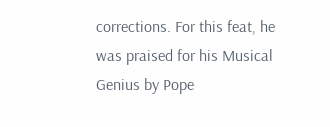corrections. For this feat, he was praised for his Musical Genius by Pope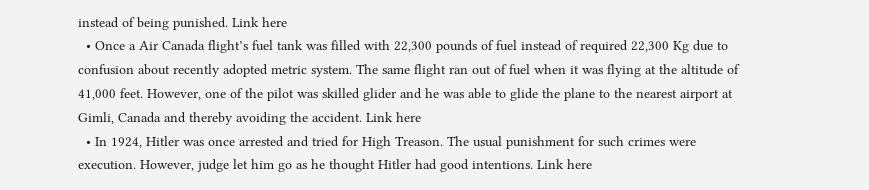instead of being punished. Link here
  • Once a Air Canada flight’s fuel tank was filled with 22,300 pounds of fuel instead of required 22,300 Kg due to confusion about recently adopted metric system. The same flight ran out of fuel when it was flying at the altitude of 41,000 feet. However, one of the pilot was skilled glider and he was able to glide the plane to the nearest airport at Gimli, Canada and thereby avoiding the accident. Link here
  • In 1924, Hitler was once arrested and tried for High Treason. The usual punishment for such crimes were execution. However, judge let him go as he thought Hitler had good intentions. Link here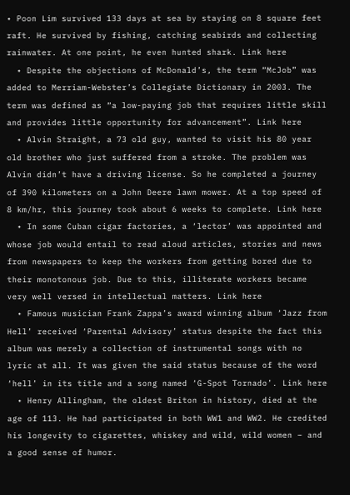• Poon Lim survived 133 days at sea by staying on 8 square feet raft. He survived by fishing, catching seabirds and collecting rainwater. At one point, he even hunted shark. Link here
  • Despite the objections of McDonald’s, the term “McJob” was added to Merriam-Webster’s Collegiate Dictionary in 2003. The term was defined as “a low-paying job that requires little skill and provides little opportunity for advancement”. Link here
  • Alvin Straight, a 73 old guy, wanted to visit his 80 year old brother who just suffered from a stroke. The problem was Alvin didn’t have a driving license. So he completed a journey of 390 kilometers on a John Deere lawn mower. At a top speed of 8 km/hr, this journey took about 6 weeks to complete. Link here
  • In some Cuban cigar factories, a ‘lector’ was appointed and whose job would entail to read aloud articles, stories and news from newspapers to keep the workers from getting bored due to their monotonous job. Due to this, illiterate workers became very well versed in intellectual matters. Link here
  • Famous musician Frank Zappa’s award winning album ‘Jazz from Hell’ received ‘Parental Advisory’ status despite the fact this album was merely a collection of instrumental songs with no lyric at all. It was given the said status because of the word ‘hell’ in its title and a song named ‘G-Spot Tornado’. Link here
  • Henry Allingham, the oldest Briton in history, died at the age of 113. He had participated in both WW1 and WW2. He credited his longevity to cigarettes, whiskey and wild, wild women – and a good sense of humor.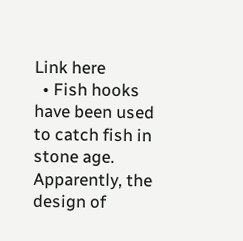Link here
  • Fish hooks have been used to catch fish in stone age. Apparently, the design of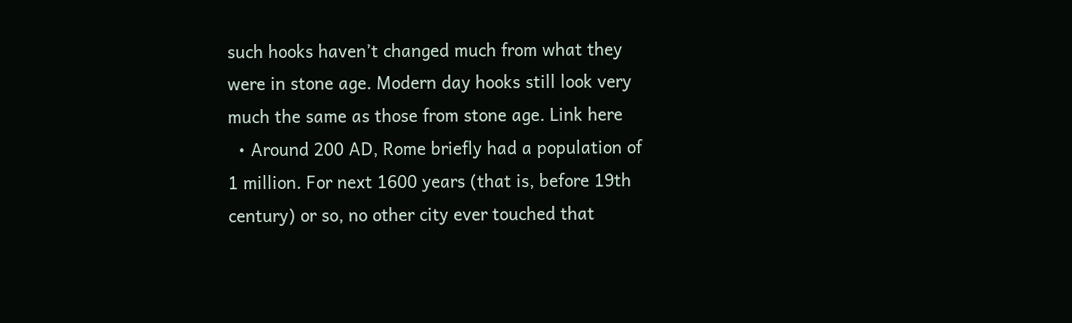such hooks haven’t changed much from what they were in stone age. Modern day hooks still look very much the same as those from stone age. Link here
  • Around 200 AD, Rome briefly had a population of 1 million. For next 1600 years (that is, before 19th century) or so, no other city ever touched that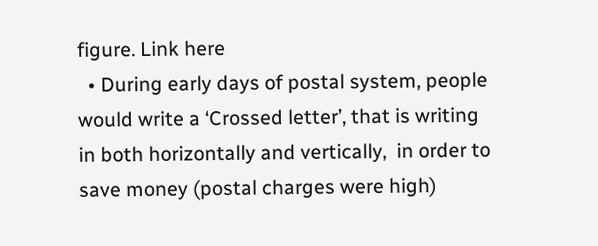figure. Link here
  • During early days of postal system, people would write a ‘Crossed letter’, that is writing in both horizontally and vertically,  in order to save money (postal charges were high)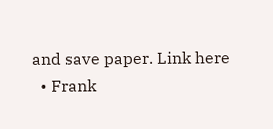and save paper. Link here
  • Frank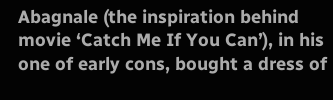Abagnale (the inspiration behind movie ‘Catch Me If You Can’), in his one of early cons, bought a dress of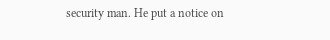security man. He put a notice on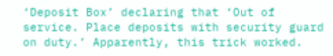‘Deposit Box’ declaring that ‘Out of service. Place deposits with security guard on duty.’ Apparently, this trick worked.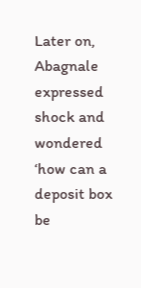Later on, Abagnale expressed shock and wondered ‘how can a deposit box be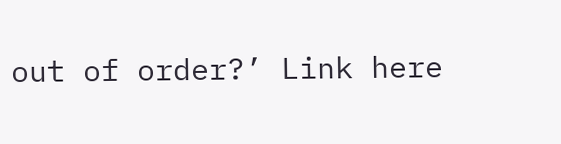out of order?’ Link here